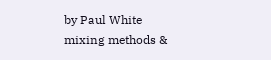by Paul White mixing methods &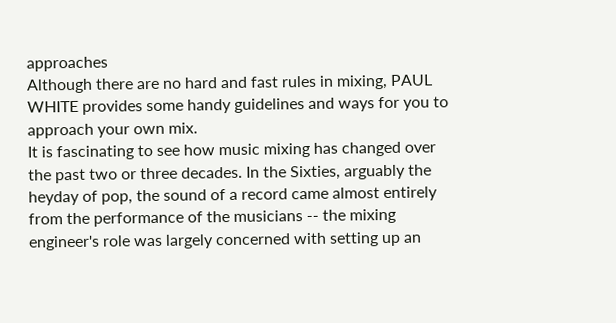approaches
Although there are no hard and fast rules in mixing, PAUL WHITE provides some handy guidelines and ways for you to approach your own mix.
It is fascinating to see how music mixing has changed over the past two or three decades. In the Sixties, arguably the heyday of pop, the sound of a record came almost entirely from the performance of the musicians -- the mixing engineer's role was largely concerned with setting up an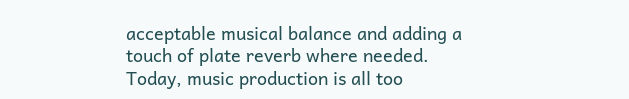acceptable musical balance and adding a touch of plate reverb where needed. Today, music production is all too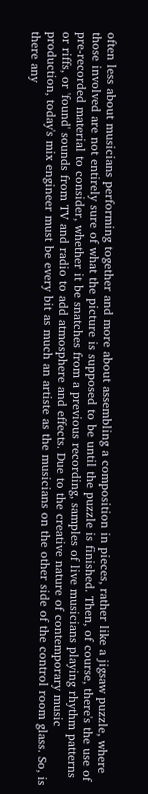often less about musicians performing together and more about assembling a composition in pieces, rather like a jigsaw puzzle, where those involved are not entirely sure of what the picture is supposed to be until the puzzle is finished. Then, of course, there's the use of pre-recorded material to consider, whether it be snatches from a previous recording, samples of live musicians playing rhythm patterns or riffs, or 'found' sounds from TV and radio to add atmosphere and effects. Due to the creative nature of contemporary music production, today's mix engineer must be every bit as much an artiste as the musicians on the other side of the control room glass. So, is there any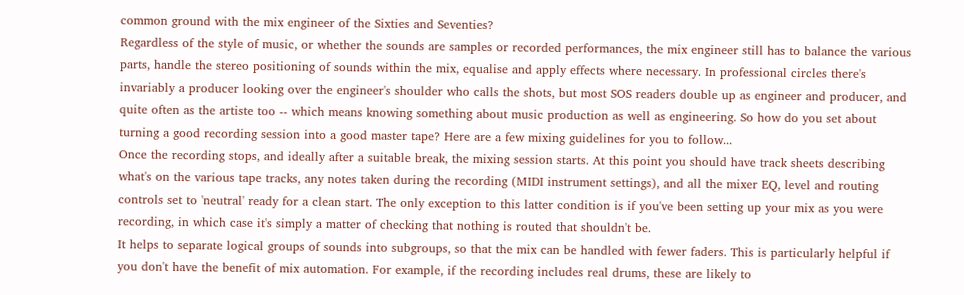common ground with the mix engineer of the Sixties and Seventies?
Regardless of the style of music, or whether the sounds are samples or recorded performances, the mix engineer still has to balance the various parts, handle the stereo positioning of sounds within the mix, equalise and apply effects where necessary. In professional circles there's invariably a producer looking over the engineer's shoulder who calls the shots, but most SOS readers double up as engineer and producer, and quite often as the artiste too -- which means knowing something about music production as well as engineering. So how do you set about turning a good recording session into a good master tape? Here are a few mixing guidelines for you to follow...
Once the recording stops, and ideally after a suitable break, the mixing session starts. At this point you should have track sheets describing what's on the various tape tracks, any notes taken during the recording (MIDI instrument settings), and all the mixer EQ, level and routing controls set to 'neutral' ready for a clean start. The only exception to this latter condition is if you've been setting up your mix as you were recording, in which case it's simply a matter of checking that nothing is routed that shouldn't be.
It helps to separate logical groups of sounds into subgroups, so that the mix can be handled with fewer faders. This is particularly helpful if you don't have the benefit of mix automation. For example, if the recording includes real drums, these are likely to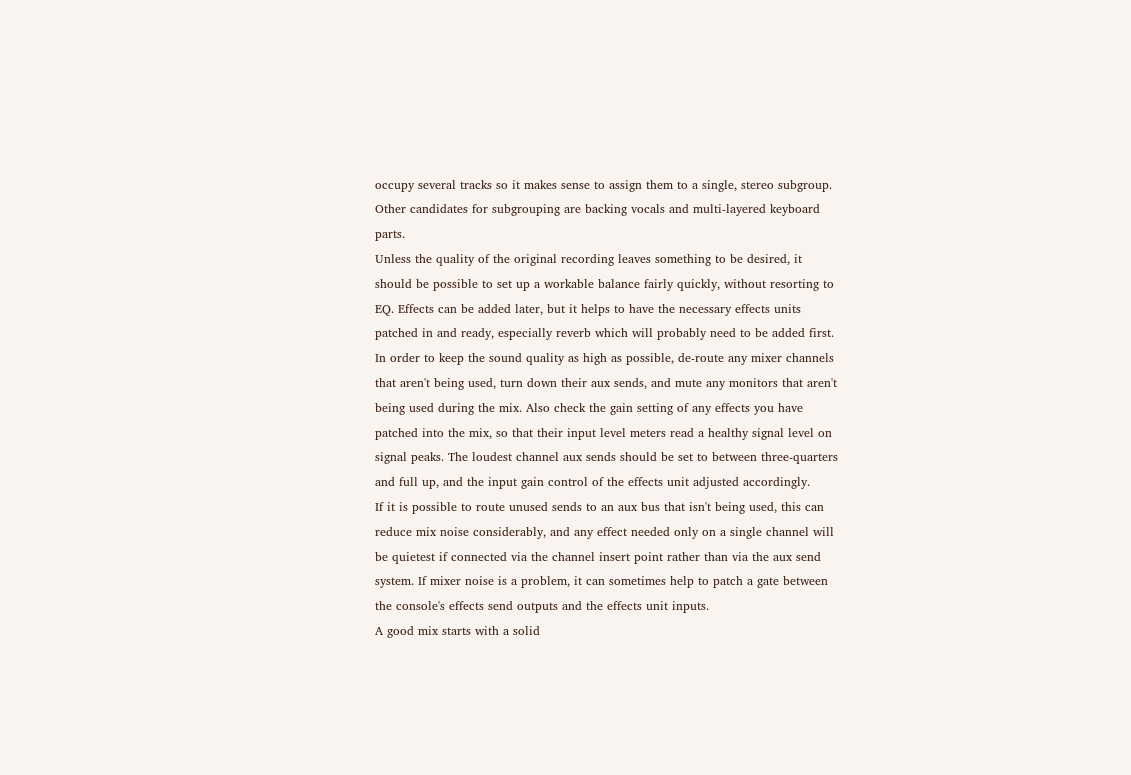occupy several tracks so it makes sense to assign them to a single, stereo subgroup. Other candidates for subgrouping are backing vocals and multi-layered keyboard parts.
Unless the quality of the original recording leaves something to be desired, it should be possible to set up a workable balance fairly quickly, without resorting to EQ. Effects can be added later, but it helps to have the necessary effects units patched in and ready, especially reverb which will probably need to be added first.
In order to keep the sound quality as high as possible, de-route any mixer channels that aren't being used, turn down their aux sends, and mute any monitors that aren't being used during the mix. Also check the gain setting of any effects you have patched into the mix, so that their input level meters read a healthy signal level on signal peaks. The loudest channel aux sends should be set to between three-quarters and full up, and the input gain control of the effects unit adjusted accordingly.
If it is possible to route unused sends to an aux bus that isn't being used, this can reduce mix noise considerably, and any effect needed only on a single channel will be quietest if connected via the channel insert point rather than via the aux send system. If mixer noise is a problem, it can sometimes help to patch a gate between the console's effects send outputs and the effects unit inputs.
A good mix starts with a solid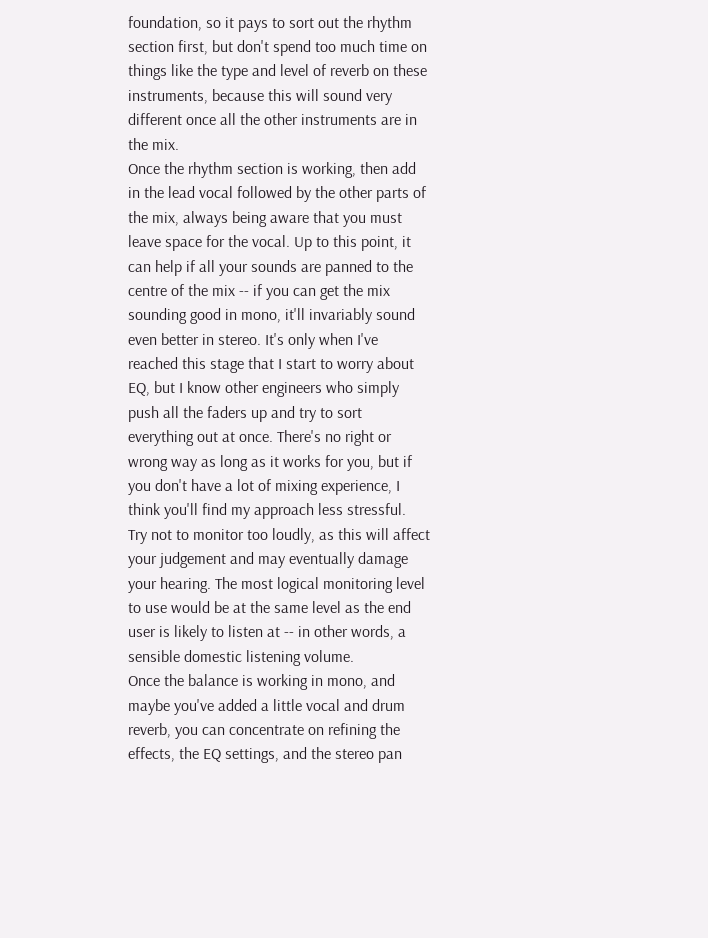foundation, so it pays to sort out the rhythm section first, but don't spend too much time on things like the type and level of reverb on these instruments, because this will sound very different once all the other instruments are in the mix.
Once the rhythm section is working, then add in the lead vocal followed by the other parts of the mix, always being aware that you must leave space for the vocal. Up to this point, it can help if all your sounds are panned to the centre of the mix -- if you can get the mix sounding good in mono, it'll invariably sound even better in stereo. It's only when I've reached this stage that I start to worry about EQ, but I know other engineers who simply push all the faders up and try to sort everything out at once. There's no right or wrong way as long as it works for you, but if you don't have a lot of mixing experience, I think you'll find my approach less stressful.
Try not to monitor too loudly, as this will affect your judgement and may eventually damage your hearing. The most logical monitoring level to use would be at the same level as the end user is likely to listen at -- in other words, a sensible domestic listening volume.
Once the balance is working in mono, and maybe you've added a little vocal and drum reverb, you can concentrate on refining the effects, the EQ settings, and the stereo pan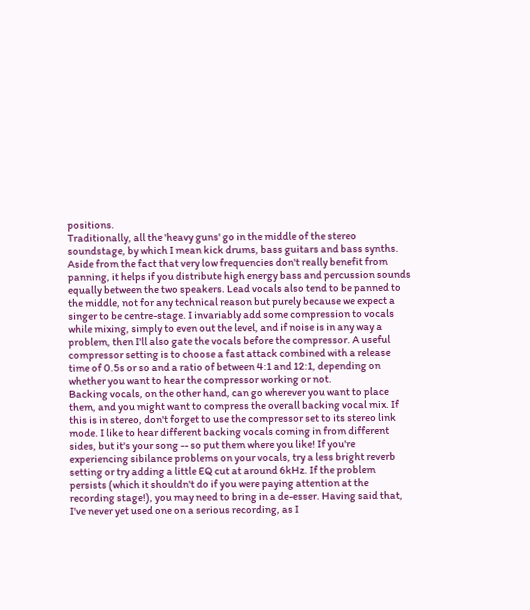positions.
Traditionally, all the 'heavy guns' go in the middle of the stereo soundstage, by which I mean kick drums, bass guitars and bass synths. Aside from the fact that very low frequencies don't really benefit from panning, it helps if you distribute high energy bass and percussion sounds equally between the two speakers. Lead vocals also tend to be panned to the middle, not for any technical reason but purely because we expect a singer to be centre-stage. I invariably add some compression to vocals while mixing, simply to even out the level, and if noise is in any way a problem, then I'll also gate the vocals before the compressor. A useful compressor setting is to choose a fast attack combined with a release time of 0.5s or so and a ratio of between 4:1 and 12:1, depending on whether you want to hear the compressor working or not.
Backing vocals, on the other hand, can go wherever you want to place them, and you might want to compress the overall backing vocal mix. If this is in stereo, don't forget to use the compressor set to its stereo link mode. I like to hear different backing vocals coming in from different sides, but it's your song -- so put them where you like! If you're experiencing sibilance problems on your vocals, try a less bright reverb setting or try adding a little EQ cut at around 6kHz. If the problem persists (which it shouldn't do if you were paying attention at the recording stage!), you may need to bring in a de-esser. Having said that, I've never yet used one on a serious recording, as I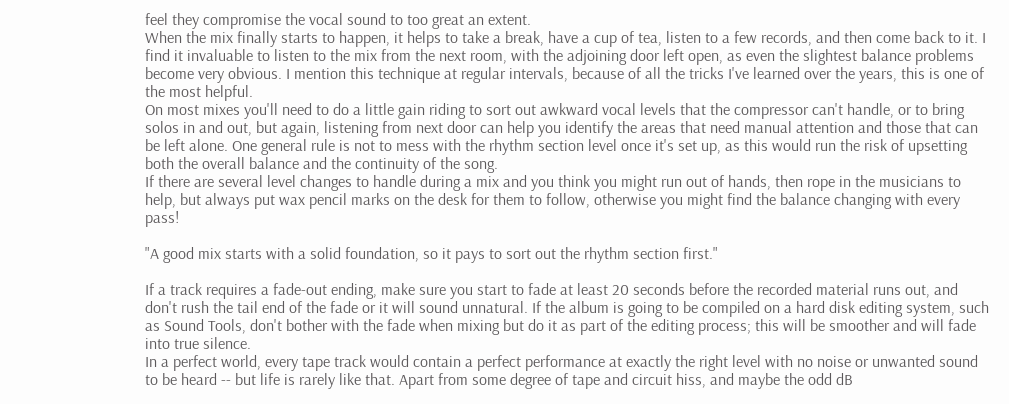feel they compromise the vocal sound to too great an extent.
When the mix finally starts to happen, it helps to take a break, have a cup of tea, listen to a few records, and then come back to it. I find it invaluable to listen to the mix from the next room, with the adjoining door left open, as even the slightest balance problems become very obvious. I mention this technique at regular intervals, because of all the tricks I've learned over the years, this is one of the most helpful.
On most mixes you'll need to do a little gain riding to sort out awkward vocal levels that the compressor can't handle, or to bring solos in and out, but again, listening from next door can help you identify the areas that need manual attention and those that can be left alone. One general rule is not to mess with the rhythm section level once it's set up, as this would run the risk of upsetting both the overall balance and the continuity of the song.
If there are several level changes to handle during a mix and you think you might run out of hands, then rope in the musicians to help, but always put wax pencil marks on the desk for them to follow, otherwise you might find the balance changing with every pass!

"A good mix starts with a solid foundation, so it pays to sort out the rhythm section first."

If a track requires a fade-out ending, make sure you start to fade at least 20 seconds before the recorded material runs out, and don't rush the tail end of the fade or it will sound unnatural. If the album is going to be compiled on a hard disk editing system, such as Sound Tools, don't bother with the fade when mixing but do it as part of the editing process; this will be smoother and will fade into true silence.
In a perfect world, every tape track would contain a perfect performance at exactly the right level with no noise or unwanted sound to be heard -- but life is rarely like that. Apart from some degree of tape and circuit hiss, and maybe the odd dB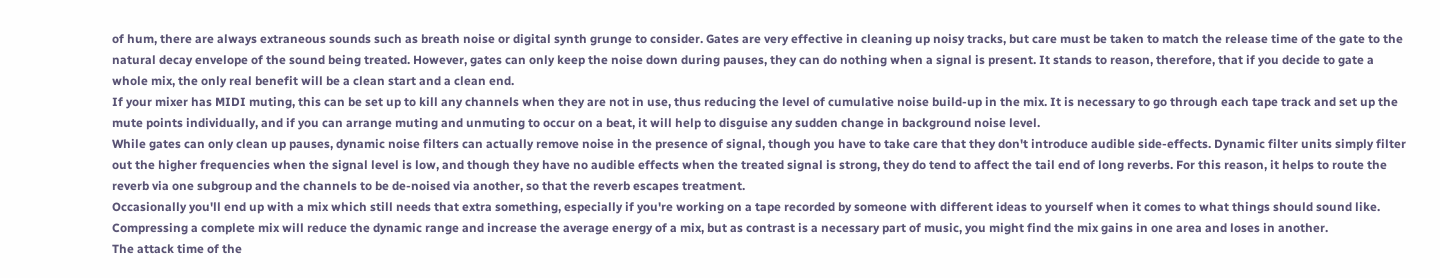of hum, there are always extraneous sounds such as breath noise or digital synth grunge to consider. Gates are very effective in cleaning up noisy tracks, but care must be taken to match the release time of the gate to the natural decay envelope of the sound being treated. However, gates can only keep the noise down during pauses, they can do nothing when a signal is present. It stands to reason, therefore, that if you decide to gate a whole mix, the only real benefit will be a clean start and a clean end.
If your mixer has MIDI muting, this can be set up to kill any channels when they are not in use, thus reducing the level of cumulative noise build-up in the mix. It is necessary to go through each tape track and set up the mute points individually, and if you can arrange muting and unmuting to occur on a beat, it will help to disguise any sudden change in background noise level.
While gates can only clean up pauses, dynamic noise filters can actually remove noise in the presence of signal, though you have to take care that they don't introduce audible side-effects. Dynamic filter units simply filter out the higher frequencies when the signal level is low, and though they have no audible effects when the treated signal is strong, they do tend to affect the tail end of long reverbs. For this reason, it helps to route the reverb via one subgroup and the channels to be de-noised via another, so that the reverb escapes treatment.
Occasionally you'll end up with a mix which still needs that extra something, especially if you're working on a tape recorded by someone with different ideas to yourself when it comes to what things should sound like. Compressing a complete mix will reduce the dynamic range and increase the average energy of a mix, but as contrast is a necessary part of music, you might find the mix gains in one area and loses in another.
The attack time of the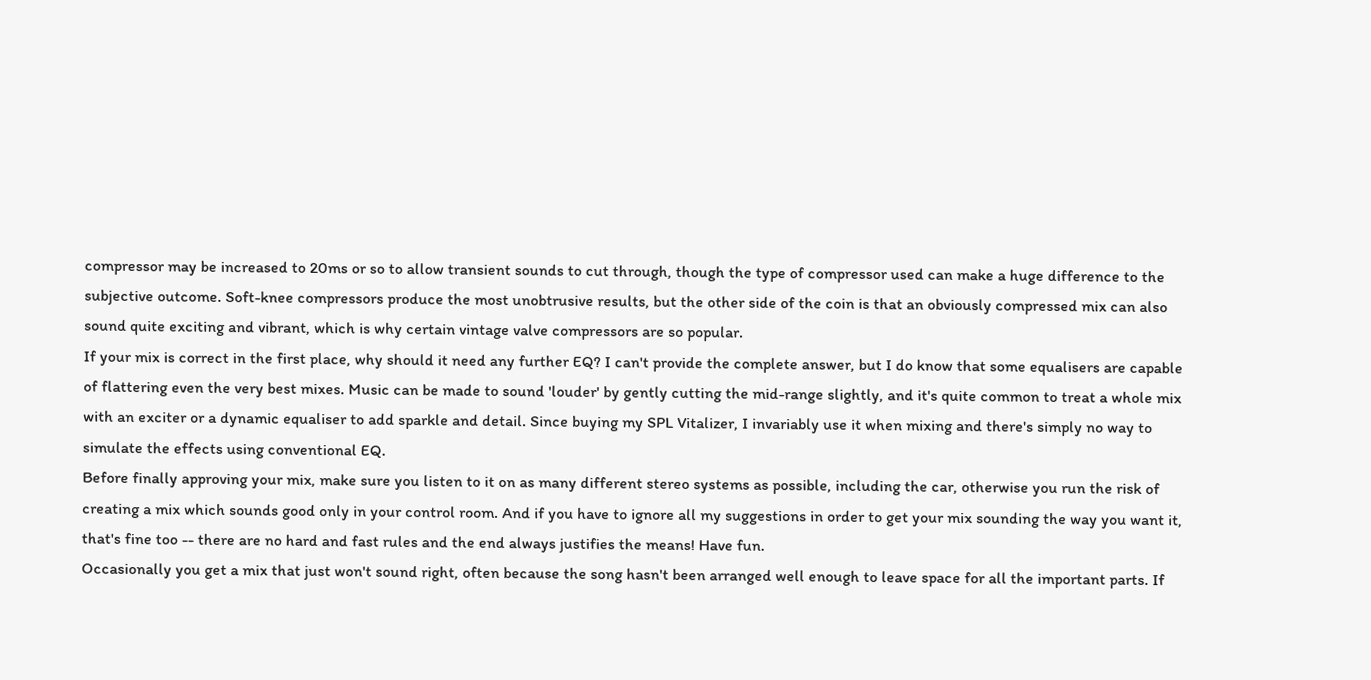compressor may be increased to 20ms or so to allow transient sounds to cut through, though the type of compressor used can make a huge difference to the subjective outcome. Soft-knee compressors produce the most unobtrusive results, but the other side of the coin is that an obviously compressed mix can also sound quite exciting and vibrant, which is why certain vintage valve compressors are so popular.
If your mix is correct in the first place, why should it need any further EQ? I can't provide the complete answer, but I do know that some equalisers are capable of flattering even the very best mixes. Music can be made to sound 'louder' by gently cutting the mid-range slightly, and it's quite common to treat a whole mix with an exciter or a dynamic equaliser to add sparkle and detail. Since buying my SPL Vitalizer, I invariably use it when mixing and there's simply no way to simulate the effects using conventional EQ.
Before finally approving your mix, make sure you listen to it on as many different stereo systems as possible, including the car, otherwise you run the risk of creating a mix which sounds good only in your control room. And if you have to ignore all my suggestions in order to get your mix sounding the way you want it, that's fine too -- there are no hard and fast rules and the end always justifies the means! Have fun.
Occasionally you get a mix that just won't sound right, often because the song hasn't been arranged well enough to leave space for all the important parts. If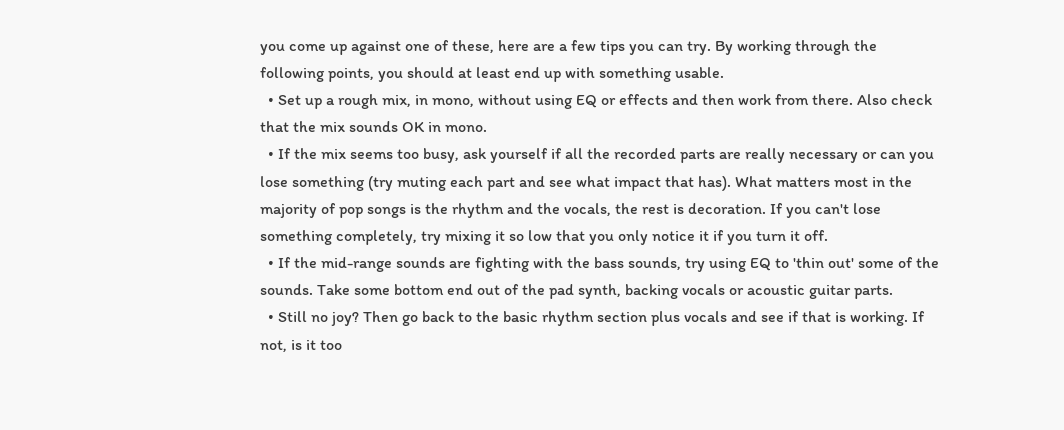you come up against one of these, here are a few tips you can try. By working through the following points, you should at least end up with something usable.
  • Set up a rough mix, in mono, without using EQ or effects and then work from there. Also check that the mix sounds OK in mono.
  • If the mix seems too busy, ask yourself if all the recorded parts are really necessary or can you lose something (try muting each part and see what impact that has). What matters most in the majority of pop songs is the rhythm and the vocals, the rest is decoration. If you can't lose something completely, try mixing it so low that you only notice it if you turn it off.
  • If the mid-range sounds are fighting with the bass sounds, try using EQ to 'thin out' some of the sounds. Take some bottom end out of the pad synth, backing vocals or acoustic guitar parts.
  • Still no joy? Then go back to the basic rhythm section plus vocals and see if that is working. If not, is it too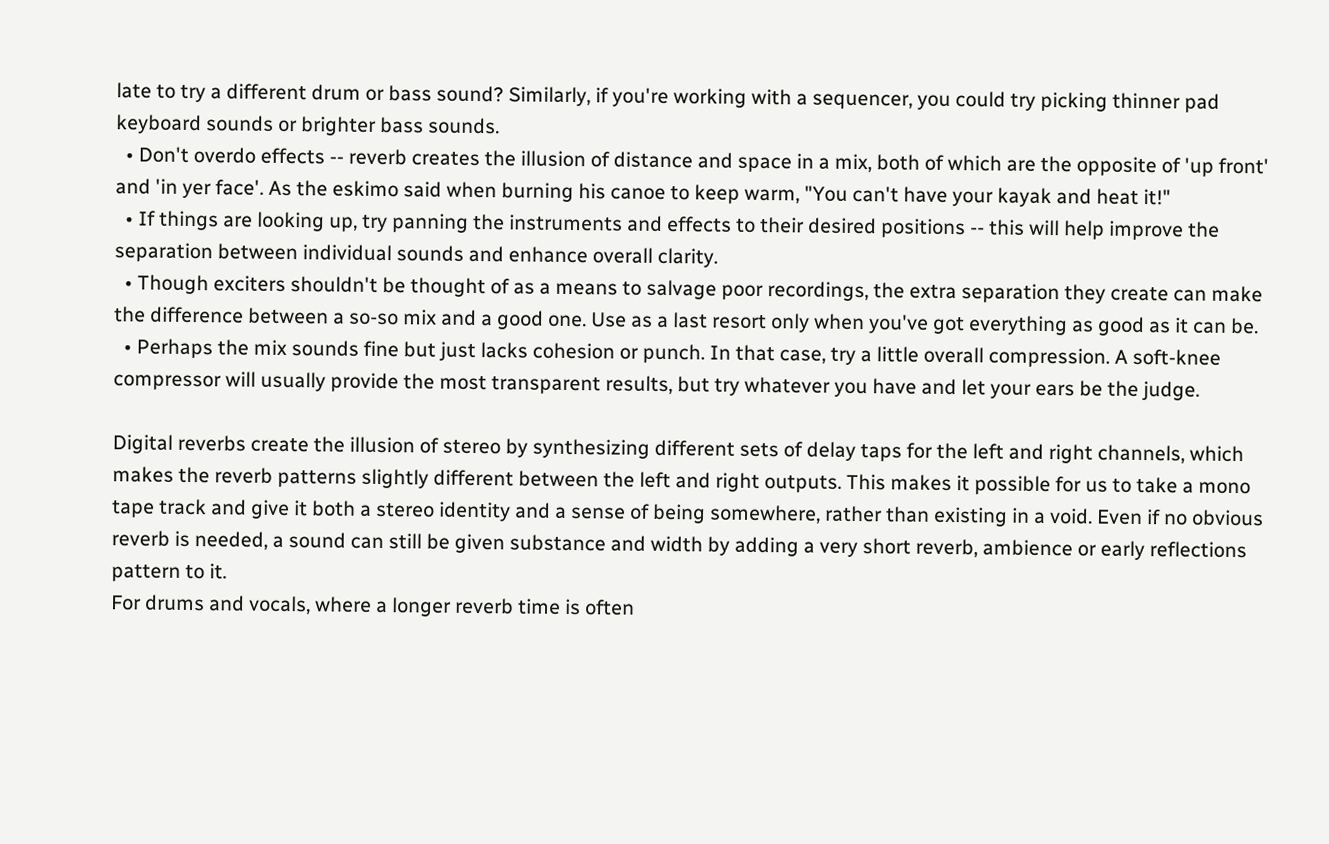late to try a different drum or bass sound? Similarly, if you're working with a sequencer, you could try picking thinner pad keyboard sounds or brighter bass sounds.
  • Don't overdo effects -- reverb creates the illusion of distance and space in a mix, both of which are the opposite of 'up front' and 'in yer face'. As the eskimo said when burning his canoe to keep warm, "You can't have your kayak and heat it!"
  • If things are looking up, try panning the instruments and effects to their desired positions -- this will help improve the separation between individual sounds and enhance overall clarity.
  • Though exciters shouldn't be thought of as a means to salvage poor recordings, the extra separation they create can make the difference between a so-so mix and a good one. Use as a last resort only when you've got everything as good as it can be.
  • Perhaps the mix sounds fine but just lacks cohesion or punch. In that case, try a little overall compression. A soft-knee compressor will usually provide the most transparent results, but try whatever you have and let your ears be the judge.

Digital reverbs create the illusion of stereo by synthesizing different sets of delay taps for the left and right channels, which makes the reverb patterns slightly different between the left and right outputs. This makes it possible for us to take a mono tape track and give it both a stereo identity and a sense of being somewhere, rather than existing in a void. Even if no obvious reverb is needed, a sound can still be given substance and width by adding a very short reverb, ambience or early reflections pattern to it.
For drums and vocals, where a longer reverb time is often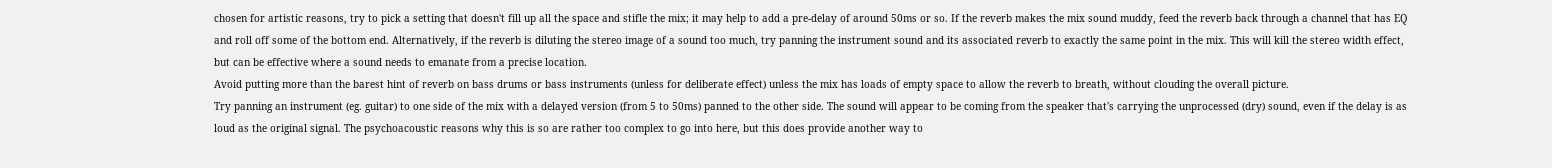chosen for artistic reasons, try to pick a setting that doesn't fill up all the space and stifle the mix; it may help to add a pre-delay of around 50ms or so. If the reverb makes the mix sound muddy, feed the reverb back through a channel that has EQ and roll off some of the bottom end. Alternatively, if the reverb is diluting the stereo image of a sound too much, try panning the instrument sound and its associated reverb to exactly the same point in the mix. This will kill the stereo width effect, but can be effective where a sound needs to emanate from a precise location.
Avoid putting more than the barest hint of reverb on bass drums or bass instruments (unless for deliberate effect) unless the mix has loads of empty space to allow the reverb to breath, without clouding the overall picture.
Try panning an instrument (eg. guitar) to one side of the mix with a delayed version (from 5 to 50ms) panned to the other side. The sound will appear to be coming from the speaker that's carrying the unprocessed (dry) sound, even if the delay is as loud as the original signal. The psychoacoustic reasons why this is so are rather too complex to go into here, but this does provide another way to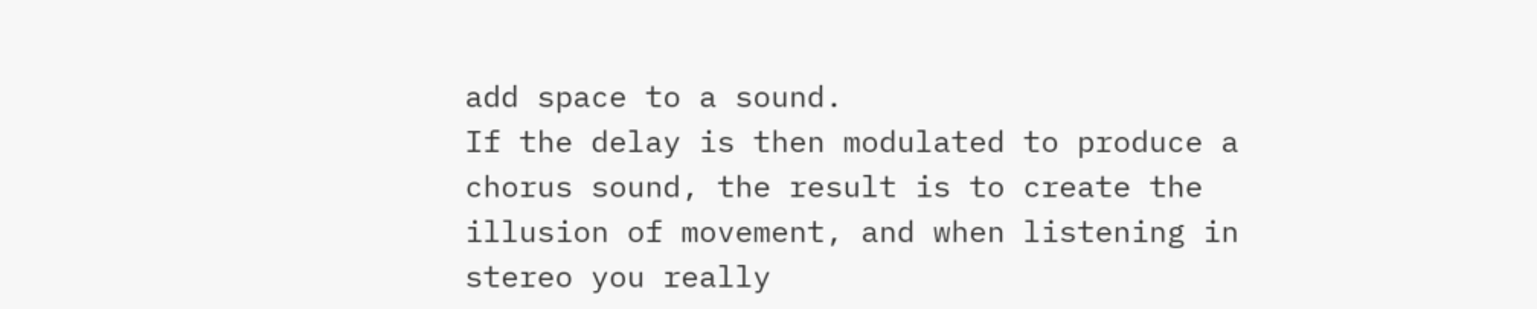add space to a sound.
If the delay is then modulated to produce a chorus sound, the result is to create the illusion of movement, and when listening in stereo you really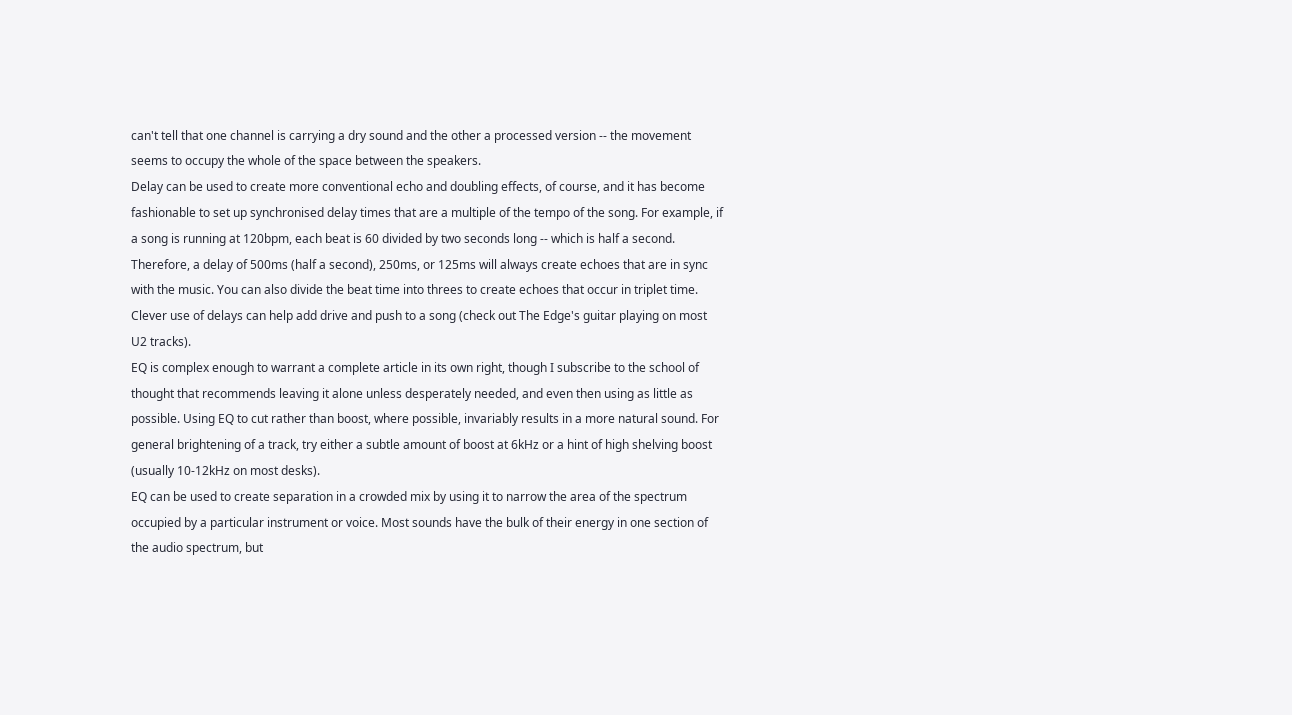can't tell that one channel is carrying a dry sound and the other a processed version -- the movement seems to occupy the whole of the space between the speakers.
Delay can be used to create more conventional echo and doubling effects, of course, and it has become fashionable to set up synchronised delay times that are a multiple of the tempo of the song. For example, if a song is running at 120bpm, each beat is 60 divided by two seconds long -- which is half a second. Therefore, a delay of 500ms (half a second), 250ms, or 125ms will always create echoes that are in sync with the music. You can also divide the beat time into threes to create echoes that occur in triplet time. Clever use of delays can help add drive and push to a song (check out The Edge's guitar playing on most U2 tracks).
EQ is complex enough to warrant a complete article in its own right, though I subscribe to the school of thought that recommends leaving it alone unless desperately needed, and even then using as little as possible. Using EQ to cut rather than boost, where possible, invariably results in a more natural sound. For general brightening of a track, try either a subtle amount of boost at 6kHz or a hint of high shelving boost (usually 10-12kHz on most desks).
EQ can be used to create separation in a crowded mix by using it to narrow the area of the spectrum occupied by a particular instrument or voice. Most sounds have the bulk of their energy in one section of the audio spectrum, but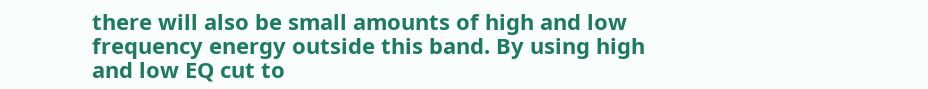there will also be small amounts of high and low frequency energy outside this band. By using high and low EQ cut to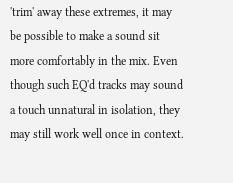'trim' away these extremes, it may be possible to make a sound sit more comfortably in the mix. Even though such EQ'd tracks may sound a touch unnatural in isolation, they may still work well once in context.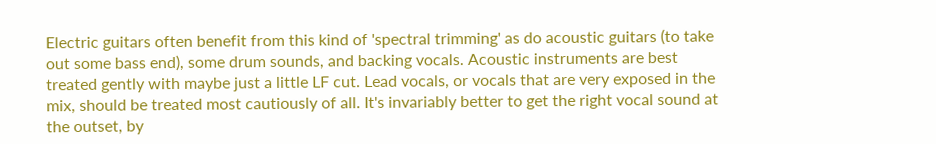Electric guitars often benefit from this kind of 'spectral trimming' as do acoustic guitars (to take out some bass end), some drum sounds, and backing vocals. Acoustic instruments are best treated gently with maybe just a little LF cut. Lead vocals, or vocals that are very exposed in the mix, should be treated most cautiously of all. It's invariably better to get the right vocal sound at the outset, by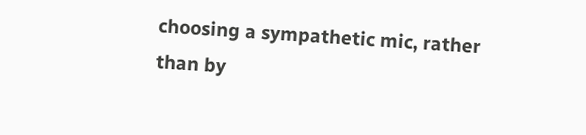choosing a sympathetic mic, rather than by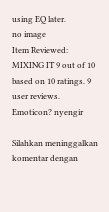using EQ later.
no image
Item Reviewed: MIXING IT 9 out of 10 based on 10 ratings. 9 user reviews.
Emoticon? nyengir

Silahkan meninggalkan komentar dengan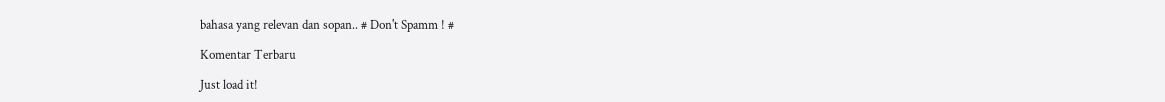bahasa yang relevan dan sopan.. # Don't Spamm ! #

Komentar Terbaru

Just load it!